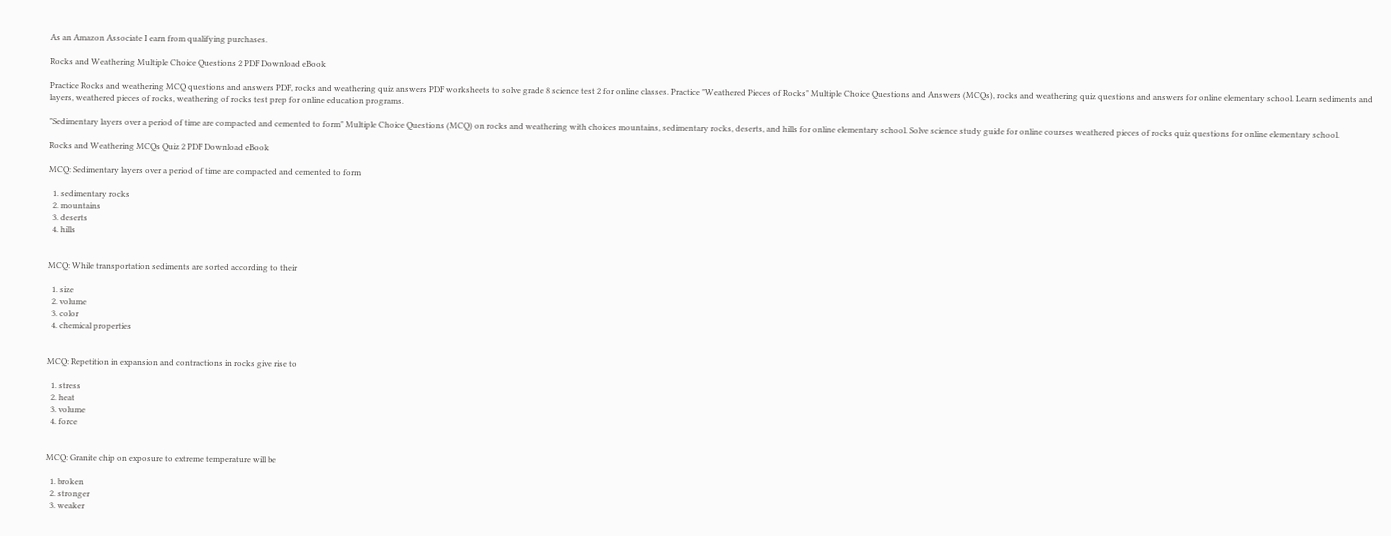As an Amazon Associate I earn from qualifying purchases.

Rocks and Weathering Multiple Choice Questions 2 PDF Download eBook

Practice Rocks and weathering MCQ questions and answers PDF, rocks and weathering quiz answers PDF worksheets to solve grade 8 science test 2 for online classes. Practice "Weathered Pieces of Rocks" Multiple Choice Questions and Answers (MCQs), rocks and weathering quiz questions and answers for online elementary school. Learn sediments and layers, weathered pieces of rocks, weathering of rocks test prep for online education programs.

"Sedimentary layers over a period of time are compacted and cemented to form" Multiple Choice Questions (MCQ) on rocks and weathering with choices mountains, sedimentary rocks, deserts, and hills for online elementary school. Solve science study guide for online courses weathered pieces of rocks quiz questions for online elementary school.

Rocks and Weathering MCQs Quiz 2 PDF Download eBook

MCQ: Sedimentary layers over a period of time are compacted and cemented to form

  1. sedimentary rocks
  2. mountains
  3. deserts
  4. hills


MCQ: While transportation sediments are sorted according to their

  1. size
  2. volume
  3. color
  4. chemical properties


MCQ: Repetition in expansion and contractions in rocks give rise to

  1. stress
  2. heat
  3. volume
  4. force


MCQ: Granite chip on exposure to extreme temperature will be

  1. broken
  2. stronger
  3. weaker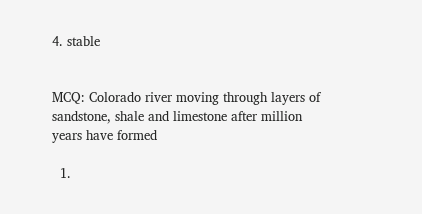4. stable


MCQ: Colorado river moving through layers of sandstone, shale and limestone after million years have formed

  1.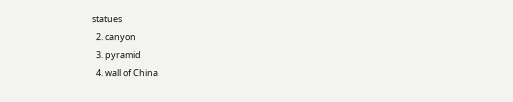statues
  2. canyon
  3. pyramid
  4. wall of China